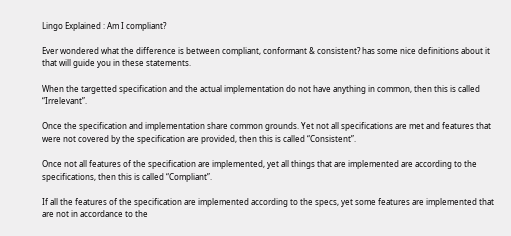Lingo Explained : Am I compliant?

Ever wondered what the difference is between compliant, conformant & consistent? has some nice definitions about it that will guide you in these statements.

When the targetted specification and the actual implementation do not have anything in common, then this is called “Irrelevant”.

Once the specification and implementation share common grounds. Yet not all specifications are met and features that were not covered by the specification are provided, then this is called “Consistent”.

Once not all features of the specification are implemented, yet all things that are implemented are according to the specifications, then this is called “Compliant”.

If all the features of the specification are implemented according to the specs, yet some features are implemented that are not in accordance to the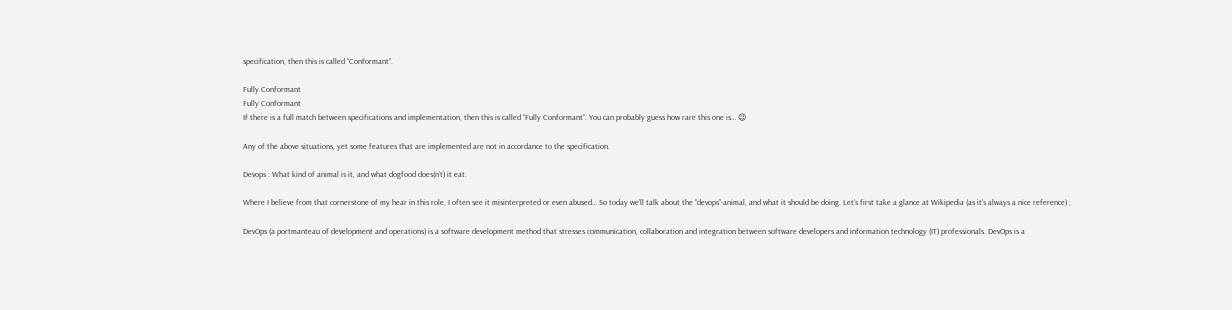specification, then this is called “Conformant”.

Fully Conformant
Fully Conformant
If there is a full match between specifications and implementation, then this is called “Fully Conformant”. You can probably guess how rare this one is… 😉

Any of the above situations, yet some features that are implemented are not in accordance to the specification.

Devops : What kind of animal is it, and what dogfood does(n’t) it eat.

Where I believe from that cornerstone of my hear in this role, I often see it misinterpreted or even abused… So today we’ll talk about the “devops”-animal, and what it should be doing. Let’s first take a glance at Wikipedia (as it’s always a nice reference) ;

DevOps (a portmanteau of development and operations) is a software development method that stresses communication, collaboration and integration between software developers and information technology (IT) professionals. DevOps is a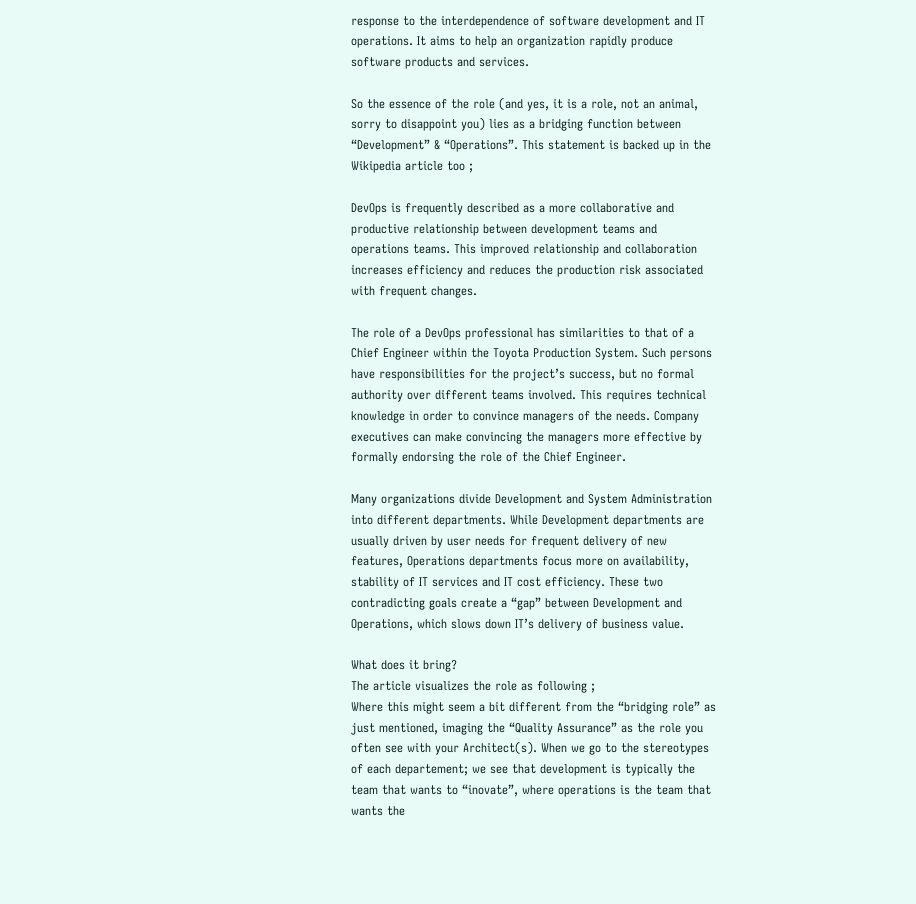response to the interdependence of software development and IT operations. It aims to help an organization rapidly produce software products and services.

So the essence of the role (and yes, it is a role, not an animal, sorry to disappoint you) lies as a bridging function between “Development” & “Operations”. This statement is backed up in the Wikipedia article too ;

DevOps is frequently described as a more collaborative and productive relationship between development teams and operations teams. This improved relationship and collaboration increases efficiency and reduces the production risk associated with frequent changes.

The role of a DevOps professional has similarities to that of a Chief Engineer within the Toyota Production System. Such persons have responsibilities for the project’s success, but no formal authority over different teams involved. This requires technical knowledge in order to convince managers of the needs. Company executives can make convincing the managers more effective by formally endorsing the role of the Chief Engineer.

Many organizations divide Development and System Administration into different departments. While Development departments are usually driven by user needs for frequent delivery of new features, Operations departments focus more on availability, stability of IT services and IT cost efficiency. These two contradicting goals create a “gap” between Development and Operations, which slows down IT’s delivery of business value.

What does it bring?
The article visualizes the role as following ;
Where this might seem a bit different from the “bridging role” as just mentioned, imaging the “Quality Assurance” as the role you often see with your Architect(s). When we go to the stereotypes of each departement; we see that development is typically the team that wants to “inovate”, where operations is the team that wants the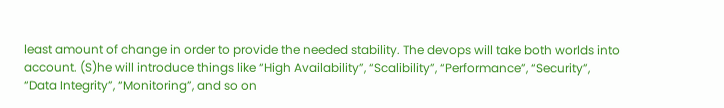least amount of change in order to provide the needed stability. The devops will take both worlds into account. (S)he will introduce things like “High Availability”, “Scalibility”, “Performance”, “Security”, “Data Integrity”, “Monitoring”, and so on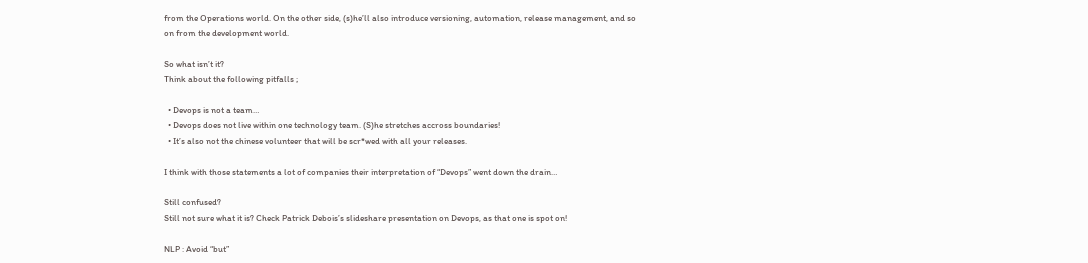from the Operations world. On the other side, (s)he’ll also introduce versioning, automation, release management, and so on from the development world.

So what isn’t it?
Think about the following pitfalls ;

  • Devops is not a team…
  • Devops does not live within one technology team. (S)he stretches accross boundaries!
  • It’s also not the chinese volunteer that will be scr*wed with all your releases.

I think with those statements a lot of companies their interpretation of “Devops” went down the drain…

Still confused?
Still not sure what it is? Check Patrick Debois’s slideshare presentation on Devops, as that one is spot on!

NLP : Avoid “but”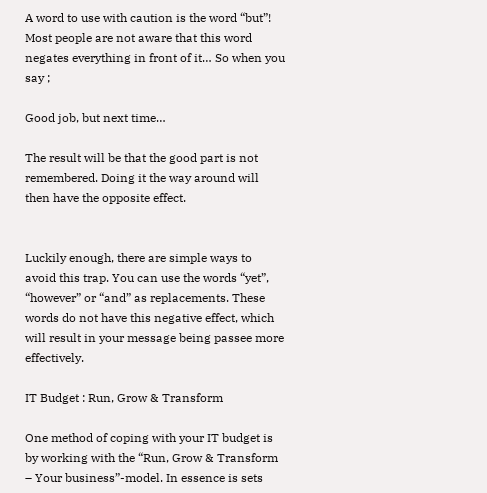A word to use with caution is the word “but”! Most people are not aware that this word negates everything in front of it… So when you say ;

Good job, but next time…

The result will be that the good part is not remembered. Doing it the way around will then have the opposite effect.


Luckily enough, there are simple ways to avoid this trap. You can use the words “yet”, “however” or “and” as replacements. These words do not have this negative effect, which will result in your message being passee more effectively.

IT Budget : Run, Grow & Transform

One method of coping with your IT budget is by working with the “Run, Grow & Transform – Your business”-model. In essence is sets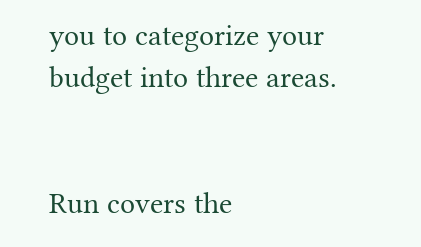you to categorize your budget into three areas.


Run covers the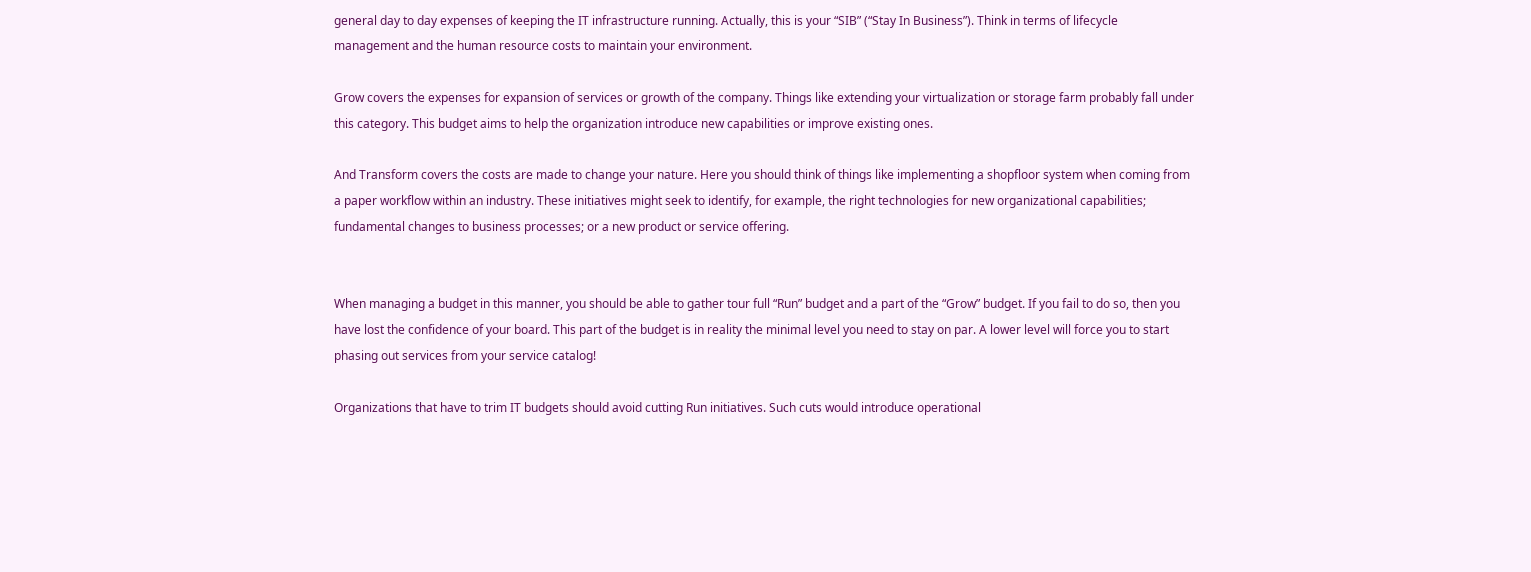general day to day expenses of keeping the IT infrastructure running. Actually, this is your “SIB” (“Stay In Business”). Think in terms of lifecycle management and the human resource costs to maintain your environment.

Grow covers the expenses for expansion of services or growth of the company. Things like extending your virtualization or storage farm probably fall under this category. This budget aims to help the organization introduce new capabilities or improve existing ones.

And Transform covers the costs are made to change your nature. Here you should think of things like implementing a shopfloor system when coming from a paper workflow within an industry. These initiatives might seek to identify, for example, the right technologies for new organizational capabilities; fundamental changes to business processes; or a new product or service offering.


When managing a budget in this manner, you should be able to gather tour full “Run” budget and a part of the “Grow” budget. If you fail to do so, then you have lost the confidence of your board. This part of the budget is in reality the minimal level you need to stay on par. A lower level will force you to start phasing out services from your service catalog!

Organizations that have to trim IT budgets should avoid cutting Run initiatives. Such cuts would introduce operational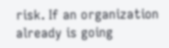risk. If an organization already is going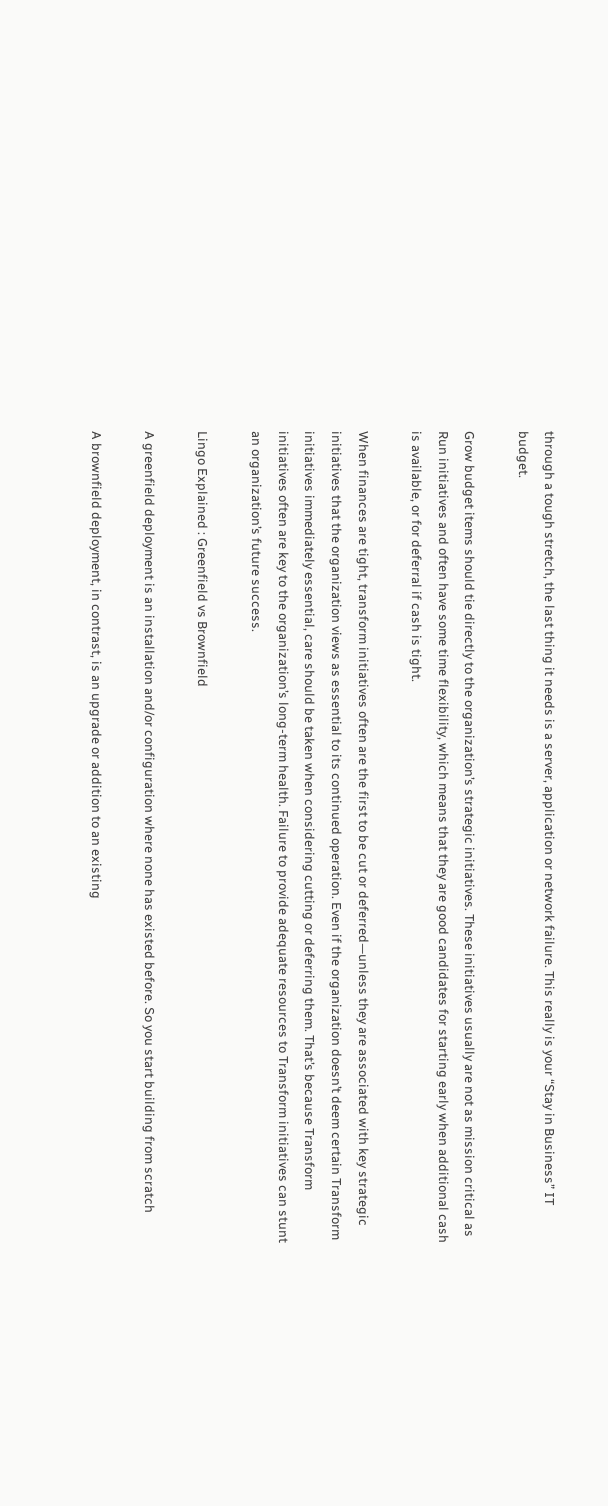through a tough stretch, the last thing it needs is a server, application or network failure. This really is your “Stay in Business” IT budget.

Grow budget items should tie directly to the organization’s strategic initiatives. These initiatives usually are not as mission critical as Run initiatives and often have some time flexibility, which means that they are good candidates for starting early when additional cash is available, or for deferral if cash is tight.

When finances are tight, transform initiatives often are the first to be cut or deferred—unless they are associated with key strategic initiatives that the organization views as essential to its continued operation. Even if the organization doesn’t deem certain Transform initiatives immediately essential, care should be taken when considering cutting or deferring them. That’s because Transform initiatives often are key to the organization’s long-term health. Failure to provide adequate resources to Transform initiatives can stunt an organization’s future success.

Lingo Explained : Greenfield vs Brownfield

A greenfield deployment is an installation and/or configuration where none has existed before. So you start building from scratch

A brownfield deployment, in contrast, is an upgrade or addition to an existing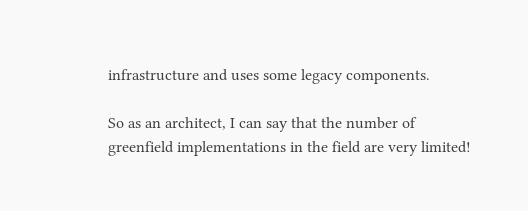infrastructure and uses some legacy components.

So as an architect, I can say that the number of greenfield implementations in the field are very limited!